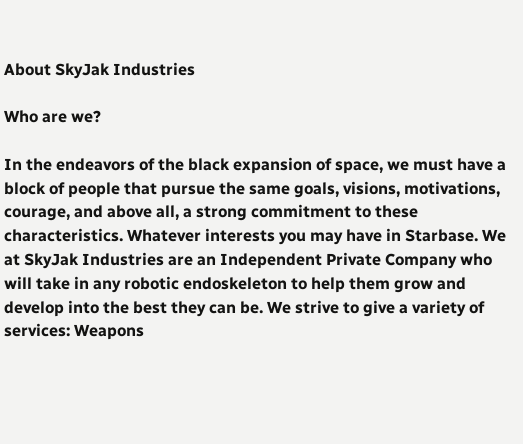About SkyJak Industries

Who are we?

In the endeavors of the black expansion of space, we must have a block of people that pursue the same goals, visions, motivations, courage, and above all, a strong commitment to these characteristics. Whatever interests you may have in Starbase. We at SkyJak Industries are an Independent Private Company who will take in any robotic endoskeleton to help them grow and develop into the best they can be. We strive to give a variety of services: Weapons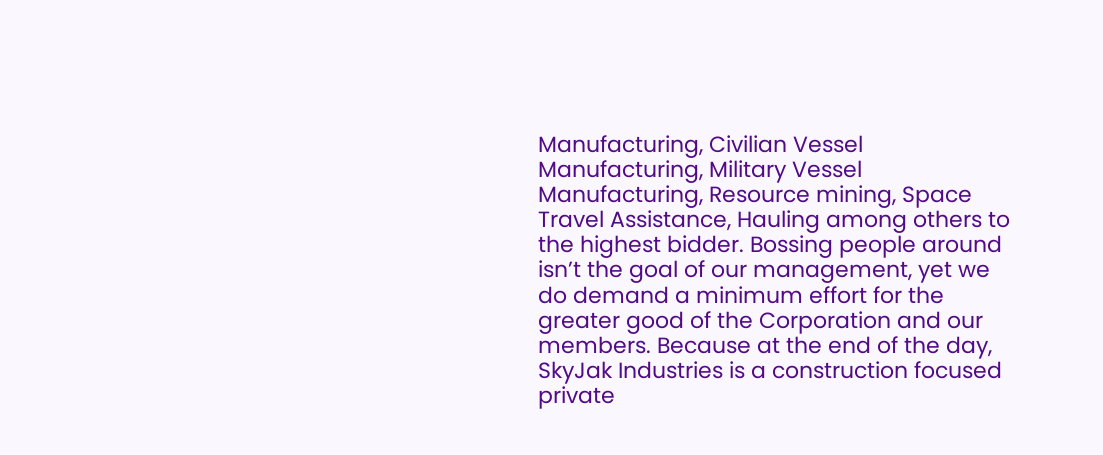Manufacturing, Civilian Vessel Manufacturing, Military Vessel Manufacturing, Resource mining, Space Travel Assistance, Hauling among others to the highest bidder. Bossing people around isn’t the goal of our management, yet we do demand a minimum effort for the greater good of the Corporation and our members. Because at the end of the day, SkyJak Industries is a construction focused private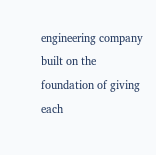engineering company built on the foundation of giving each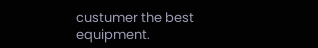custumer the best equipment.